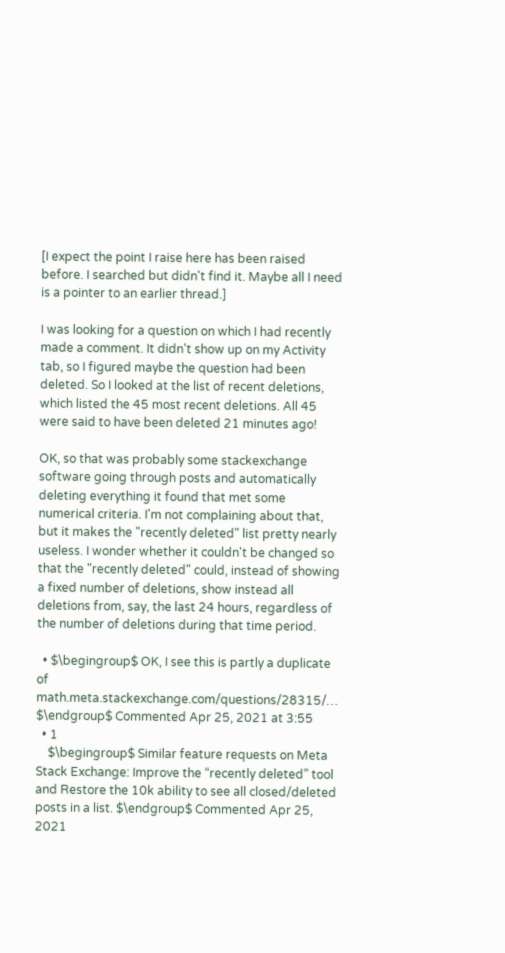[I expect the point I raise here has been raised before. I searched but didn't find it. Maybe all I need is a pointer to an earlier thread.]

I was looking for a question on which I had recently made a comment. It didn't show up on my Activity tab, so I figured maybe the question had been deleted. So I looked at the list of recent deletions, which listed the 45 most recent deletions. All 45 were said to have been deleted 21 minutes ago!

OK, so that was probably some stackexchange software going through posts and automatically deleting everything it found that met some numerical criteria. I'm not complaining about that, but it makes the "recently deleted" list pretty nearly useless. I wonder whether it couldn't be changed so that the "recently deleted" could, instead of showing a fixed number of deletions, show instead all deletions from, say, the last 24 hours, regardless of the number of deletions during that time period.

  • $\begingroup$ OK, I see this is partly a duplicate of math.meta.stackexchange.com/questions/28315/… $\endgroup$ Commented Apr 25, 2021 at 3:55
  • 1
    $\begingroup$ Similar feature requests on Meta Stack Exchange: Improve the “recently deleted” tool and Restore the 10k ability to see all closed/deleted posts in a list. $\endgroup$ Commented Apr 25, 2021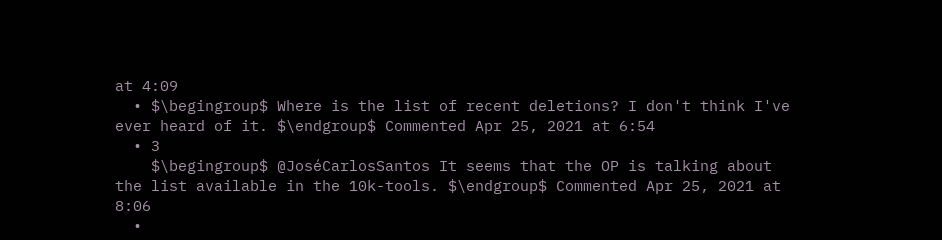at 4:09
  • $\begingroup$ Where is the list of recent deletions? I don't think I've ever heard of it. $\endgroup$ Commented Apr 25, 2021 at 6:54
  • 3
    $\begingroup$ @JoséCarlosSantos It seems that the OP is talking about the list available in the 10k-tools. $\endgroup$ Commented Apr 25, 2021 at 8:06
  •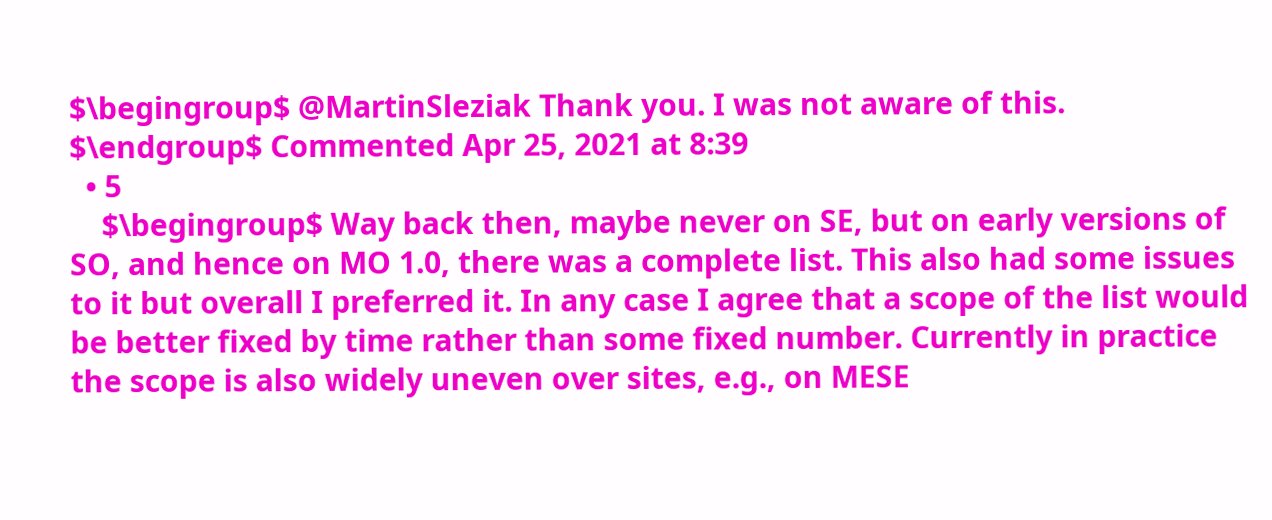$\begingroup$ @MartinSleziak Thank you. I was not aware of this. $\endgroup$ Commented Apr 25, 2021 at 8:39
  • 5
    $\begingroup$ Way back then, maybe never on SE, but on early versions of SO, and hence on MO 1.0, there was a complete list. This also had some issues to it but overall I preferred it. In any case I agree that a scope of the list would be better fixed by time rather than some fixed number. Currently in practice the scope is also widely uneven over sites, e.g., on MESE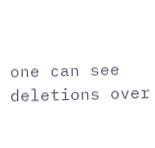one can see deletions over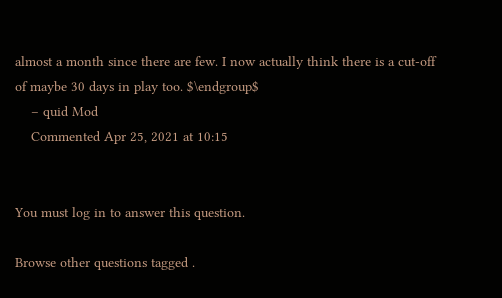almost a month since there are few. I now actually think there is a cut-off of maybe 30 days in play too. $\endgroup$
    – quid Mod
    Commented Apr 25, 2021 at 10:15


You must log in to answer this question.

Browse other questions tagged .